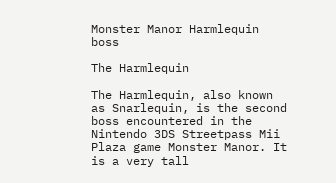Monster Manor Harmlequin boss

The Harmlequin

The Harmlequin, also known as Snarlequin, is the second boss encountered in the Nintendo 3DS Streetpass Mii Plaza game Monster Manor. It is a very tall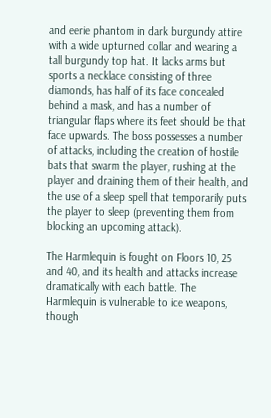and eerie phantom in dark burgundy attire with a wide upturned collar and wearing a tall burgundy top hat. It lacks arms but sports a necklace consisting of three diamonds, has half of its face concealed behind a mask, and has a number of triangular flaps where its feet should be that face upwards. The boss possesses a number of attacks, including the creation of hostile bats that swarm the player, rushing at the player and draining them of their health, and the use of a sleep spell that temporarily puts the player to sleep (preventing them from blocking an upcoming attack).

The Harmlequin is fought on Floors 10, 25 and 40, and its health and attacks increase dramatically with each battle. The Harmlequin is vulnerable to ice weapons, though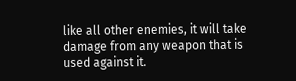like all other enemies, it will take damage from any weapon that is used against it.